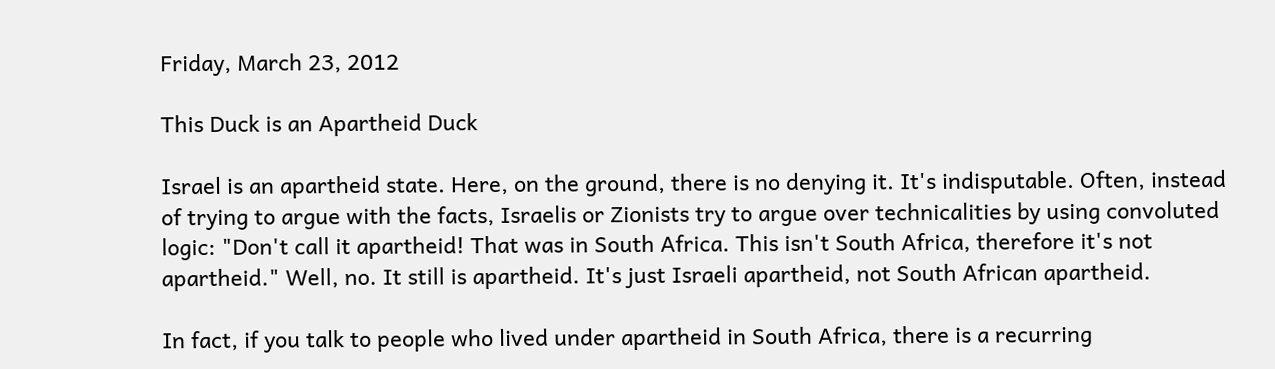Friday, March 23, 2012

This Duck is an Apartheid Duck

Israel is an apartheid state. Here, on the ground, there is no denying it. It's indisputable. Often, instead of trying to argue with the facts, Israelis or Zionists try to argue over technicalities by using convoluted logic: "Don't call it apartheid! That was in South Africa. This isn't South Africa, therefore it's not apartheid." Well, no. It still is apartheid. It's just Israeli apartheid, not South African apartheid.

In fact, if you talk to people who lived under apartheid in South Africa, there is a recurring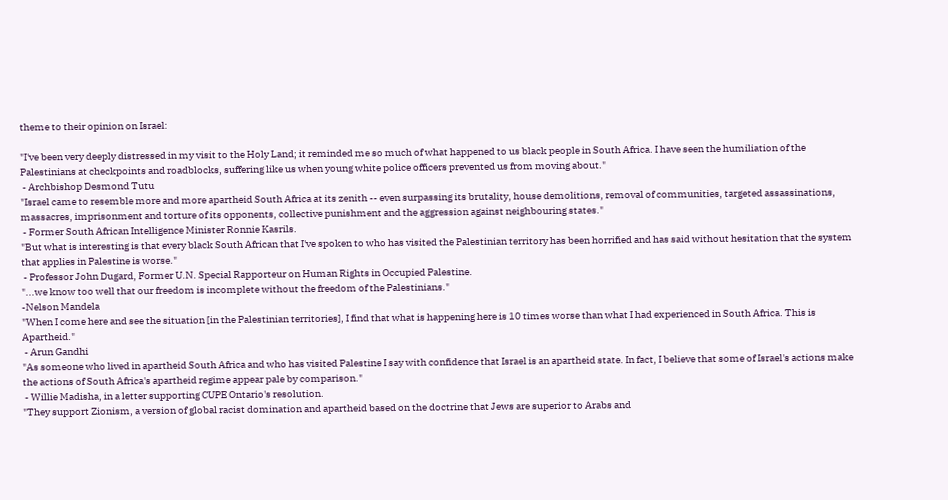theme to their opinion on Israel:

"I've been very deeply distressed in my visit to the Holy Land; it reminded me so much of what happened to us black people in South Africa. I have seen the humiliation of the Palestinians at checkpoints and roadblocks, suffering like us when young white police officers prevented us from moving about."
 - Archbishop Desmond Tutu
"Israel came to resemble more and more apartheid South Africa at its zenith -- even surpassing its brutality, house demolitions, removal of communities, targeted assassinations, massacres, imprisonment and torture of its opponents, collective punishment and the aggression against neighbouring states."
 - Former South African Intelligence Minister Ronnie Kasrils.
"But what is interesting is that every black South African that I've spoken to who has visited the Palestinian territory has been horrified and has said without hesitation that the system that applies in Palestine is worse."
 - Professor John Dugard, Former U.N. Special Rapporteur on Human Rights in Occupied Palestine.
"...we know too well that our freedom is incomplete without the freedom of the Palestinians."
-Nelson Mandela
"When I come here and see the situation [in the Palestinian territories], I find that what is happening here is 10 times worse than what I had experienced in South Africa. This is Apartheid."
 - Arun Gandhi
"As someone who lived in apartheid South Africa and who has visited Palestine I say with confidence that Israel is an apartheid state. In fact, I believe that some of Israel's actions make the actions of South Africa's apartheid regime appear pale by comparison."
 - Willie Madisha, in a letter supporting CUPE Ontario's resolution.
"They support Zionism, a version of global racist domination and apartheid based on the doctrine that Jews are superior to Arabs and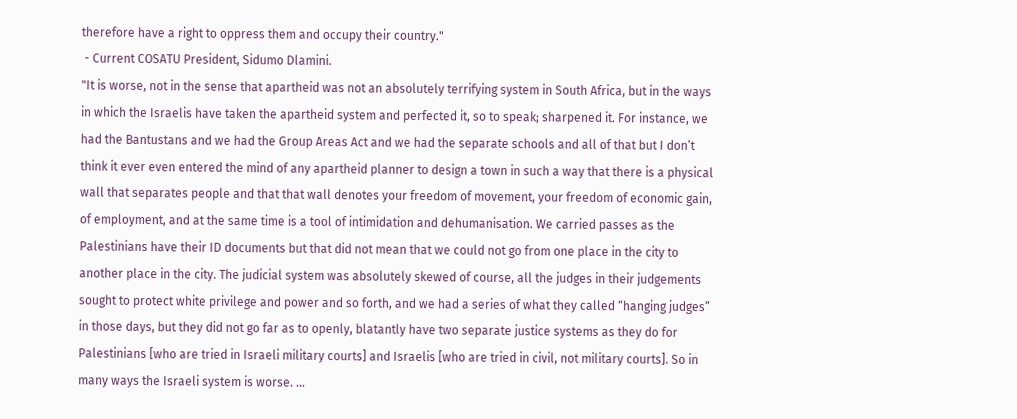therefore have a right to oppress them and occupy their country."
 - Current COSATU President, Sidumo Dlamini.
"It is worse, not in the sense that apartheid was not an absolutely terrifying system in South Africa, but in the ways in which the Israelis have taken the apartheid system and perfected it, so to speak; sharpened it. For instance, we had the Bantustans and we had the Group Areas Act and we had the separate schools and all of that but I don’t think it ever even entered the mind of any apartheid planner to design a town in such a way that there is a physical wall that separates people and that that wall denotes your freedom of movement, your freedom of economic gain, of employment, and at the same time is a tool of intimidation and dehumanisation. We carried passes as the Palestinians have their ID documents but that did not mean that we could not go from one place in the city to another place in the city. The judicial system was absolutely skewed of course, all the judges in their judgements sought to protect white privilege and power and so forth, and we had a series of what they called “hanging judges” in those days, but they did not go far as to openly, blatantly have two separate justice systems as they do for Palestinians [who are tried in Israeli military courts] and Israelis [who are tried in civil, not military courts]. So in many ways the Israeli system is worse. ...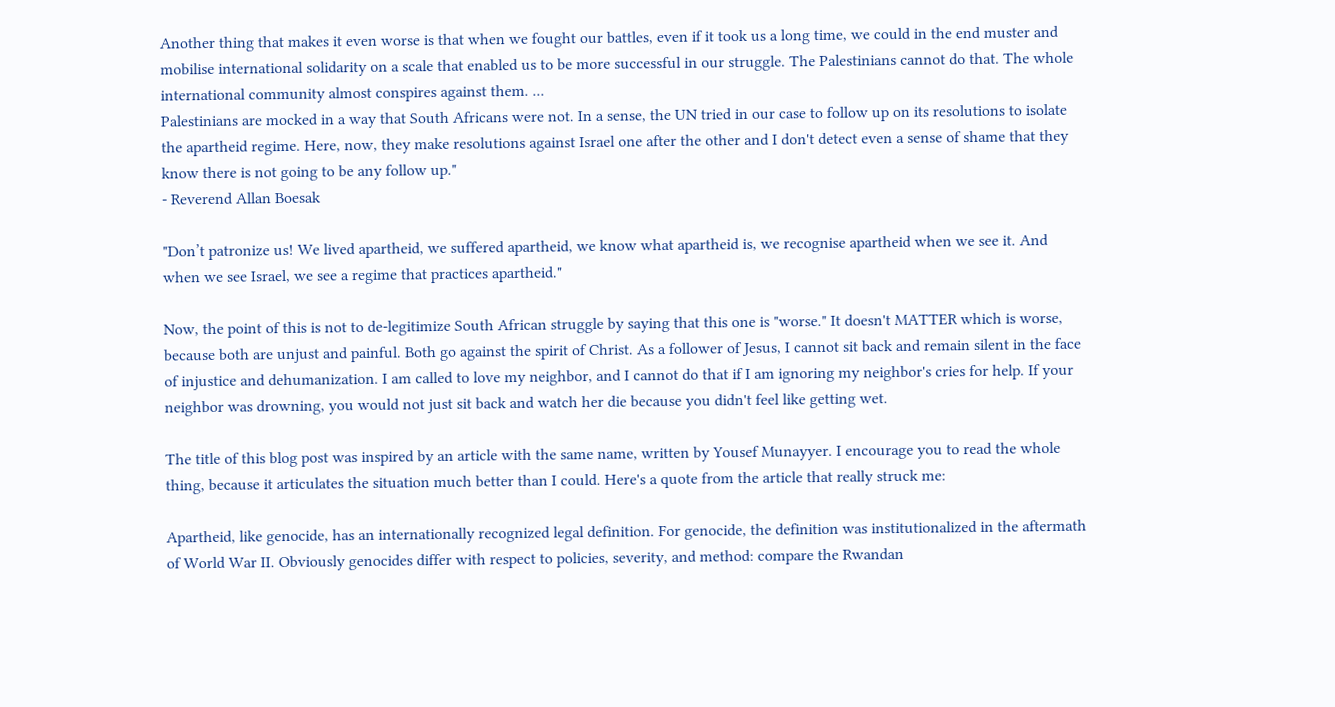Another thing that makes it even worse is that when we fought our battles, even if it took us a long time, we could in the end muster and mobilise international solidarity on a scale that enabled us to be more successful in our struggle. The Palestinians cannot do that. The whole international community almost conspires against them. ...
Palestinians are mocked in a way that South Africans were not. In a sense, the UN tried in our case to follow up on its resolutions to isolate the apartheid regime. Here, now, they make resolutions against Israel one after the other and I don't detect even a sense of shame that they know there is not going to be any follow up."
- Reverend Allan Boesak

"Don’t patronize us! We lived apartheid, we suffered apartheid, we know what apartheid is, we recognise apartheid when we see it. And when we see Israel, we see a regime that practices apartheid."

Now, the point of this is not to de-legitimize South African struggle by saying that this one is "worse." It doesn't MATTER which is worse, because both are unjust and painful. Both go against the spirit of Christ. As a follower of Jesus, I cannot sit back and remain silent in the face of injustice and dehumanization. I am called to love my neighbor, and I cannot do that if I am ignoring my neighbor's cries for help. If your neighbor was drowning, you would not just sit back and watch her die because you didn't feel like getting wet.

The title of this blog post was inspired by an article with the same name, written by Yousef Munayyer. I encourage you to read the whole thing, because it articulates the situation much better than I could. Here's a quote from the article that really struck me:

Apartheid, like genocide, has an internationally recognized legal definition. For genocide, the definition was institutionalized in the aftermath of World War II. Obviously genocides differ with respect to policies, severity, and method: compare the Rwandan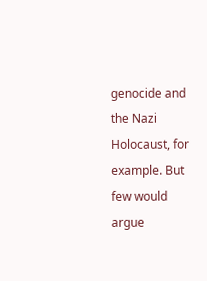genocide and the Nazi Holocaust, for example. But few would argue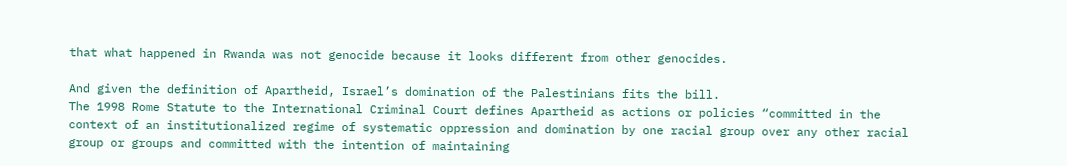that what happened in Rwanda was not genocide because it looks different from other genocides.

And given the definition of Apartheid, Israel’s domination of the Palestinians fits the bill.
The 1998 Rome Statute to the International Criminal Court defines Apartheid as actions or policies “committed in the context of an institutionalized regime of systematic oppression and domination by one racial group over any other racial group or groups and committed with the intention of maintaining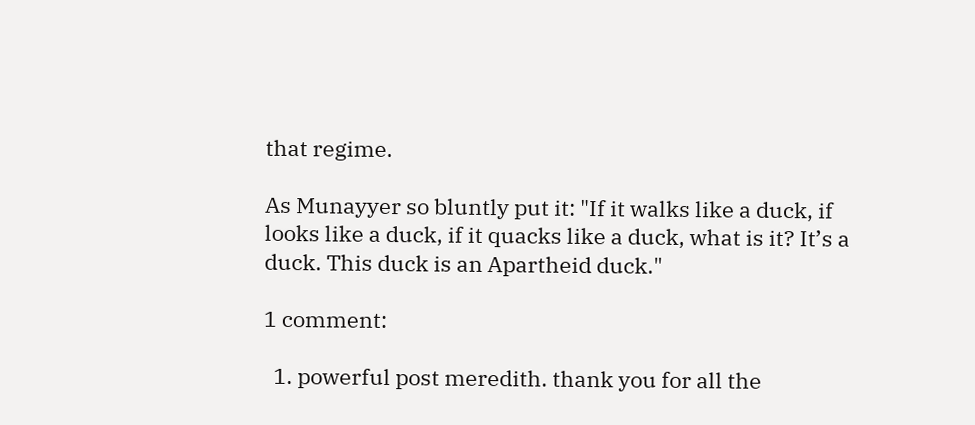that regime.

As Munayyer so bluntly put it: "If it walks like a duck, if looks like a duck, if it quacks like a duck, what is it? It’s a duck. This duck is an Apartheid duck."

1 comment:

  1. powerful post meredith. thank you for all the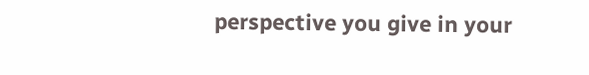perspective you give in your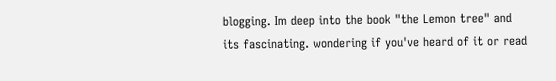blogging. Im deep into the book "the Lemon tree" and its fascinating. wondering if you've heard of it or read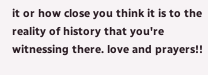it or how close you think it is to the reality of history that you're witnessing there. love and prayers!!